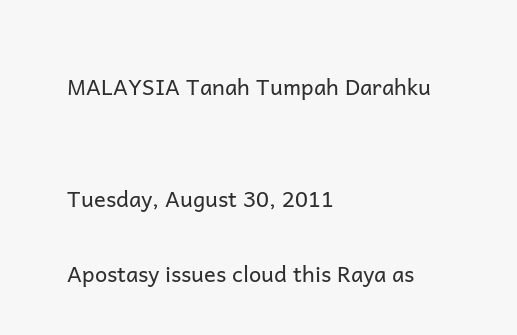MALAYSIA Tanah Tumpah Darahku


Tuesday, August 30, 2011

Apostasy issues cloud this Raya as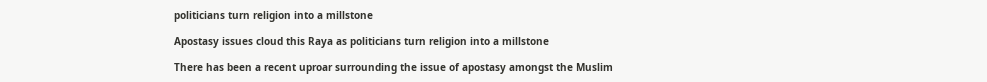politicians turn religion into a millstone

Apostasy issues cloud this Raya as politicians turn religion into a millstone

There has been a recent uproar surrounding the issue of apostasy amongst the Muslim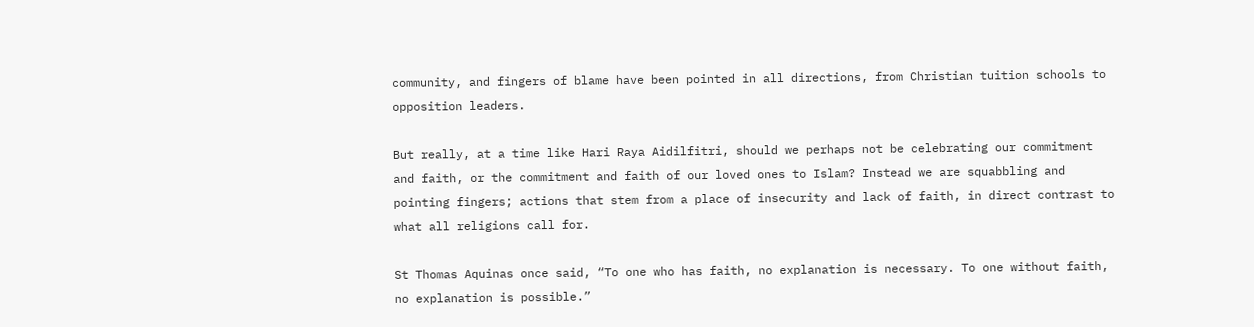community, and fingers of blame have been pointed in all directions, from Christian tuition schools to opposition leaders.

But really, at a time like Hari Raya Aidilfitri, should we perhaps not be celebrating our commitment and faith, or the commitment and faith of our loved ones to Islam? Instead we are squabbling and pointing fingers; actions that stem from a place of insecurity and lack of faith, in direct contrast to what all religions call for.

St Thomas Aquinas once said, “To one who has faith, no explanation is necessary. To one without faith, no explanation is possible.”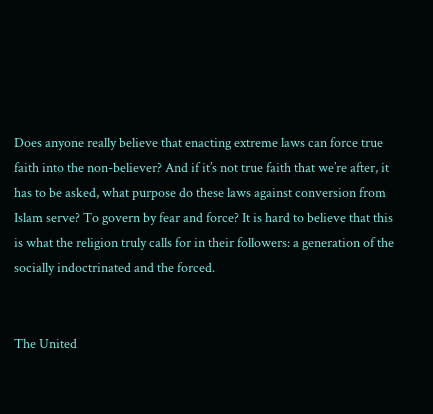Does anyone really believe that enacting extreme laws can force true faith into the non-believer? And if it’s not true faith that we’re after, it has to be asked, what purpose do these laws against conversion from Islam serve? To govern by fear and force? It is hard to believe that this is what the religion truly calls for in their followers: a generation of the socially indoctrinated and the forced.


The United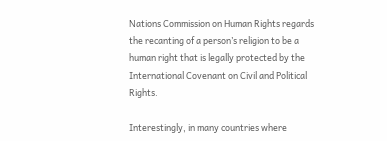Nations Commission on Human Rights regards the recanting of a person’s religion to be a human right that is legally protected by the International Covenant on Civil and Political Rights.

Interestingly, in many countries where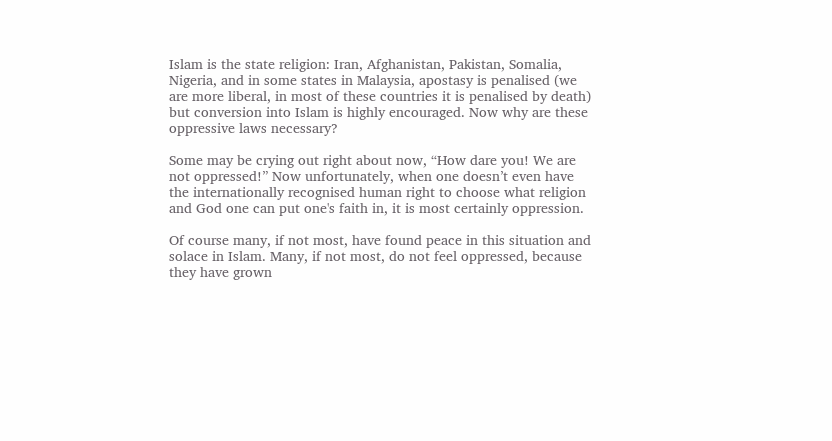Islam is the state religion: Iran, Afghanistan, Pakistan, Somalia, Nigeria, and in some states in Malaysia, apostasy is penalised (we are more liberal, in most of these countries it is penalised by death) but conversion into Islam is highly encouraged. Now why are these oppressive laws necessary?

Some may be crying out right about now, “How dare you! We are not oppressed!” Now unfortunately, when one doesn’t even have the internationally recognised human right to choose what religion and God one can put one's faith in, it is most certainly oppression.

Of course many, if not most, have found peace in this situation and solace in Islam. Many, if not most, do not feel oppressed, because they have grown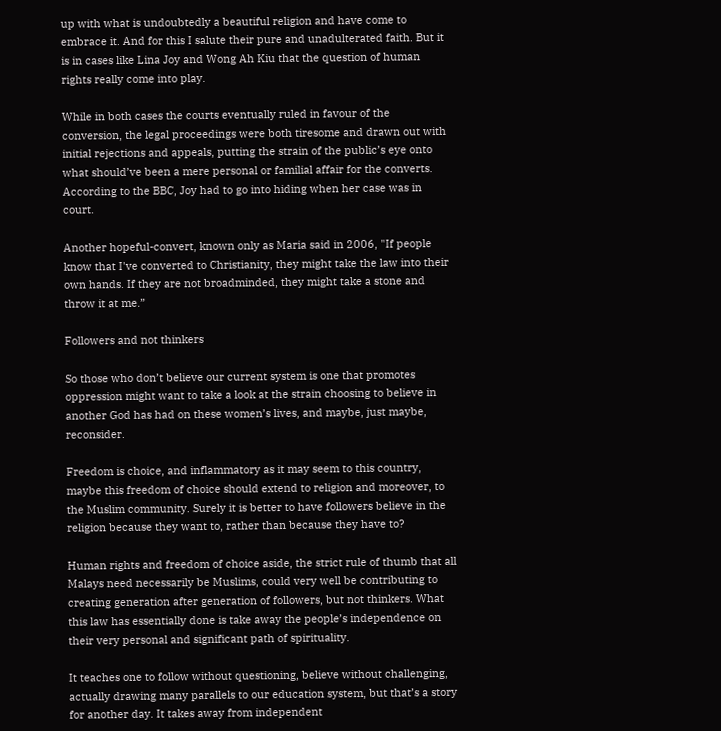up with what is undoubtedly a beautiful religion and have come to embrace it. And for this I salute their pure and unadulterated faith. But it is in cases like Lina Joy and Wong Ah Kiu that the question of human rights really come into play.

While in both cases the courts eventually ruled in favour of the conversion, the legal proceedings were both tiresome and drawn out with initial rejections and appeals, putting the strain of the public’s eye onto what should’ve been a mere personal or familial affair for the converts. According to the BBC, Joy had to go into hiding when her case was in court.

Another hopeful-convert, known only as Maria said in 2006, "If people know that I've converted to Christianity, they might take the law into their own hands. If they are not broadminded, they might take a stone and throw it at me.”

Followers and not thinkers

So those who don’t believe our current system is one that promotes oppression might want to take a look at the strain choosing to believe in another God has had on these women’s lives, and maybe, just maybe, reconsider.

Freedom is choice, and inflammatory as it may seem to this country, maybe this freedom of choice should extend to religion and moreover, to the Muslim community. Surely it is better to have followers believe in the religion because they want to, rather than because they have to?

Human rights and freedom of choice aside, the strict rule of thumb that all Malays need necessarily be Muslims, could very well be contributing to creating generation after generation of followers, but not thinkers. What this law has essentially done is take away the people’s independence on their very personal and significant path of spirituality.

It teaches one to follow without questioning, believe without challenging, actually drawing many parallels to our education system, but that’s a story for another day. It takes away from independent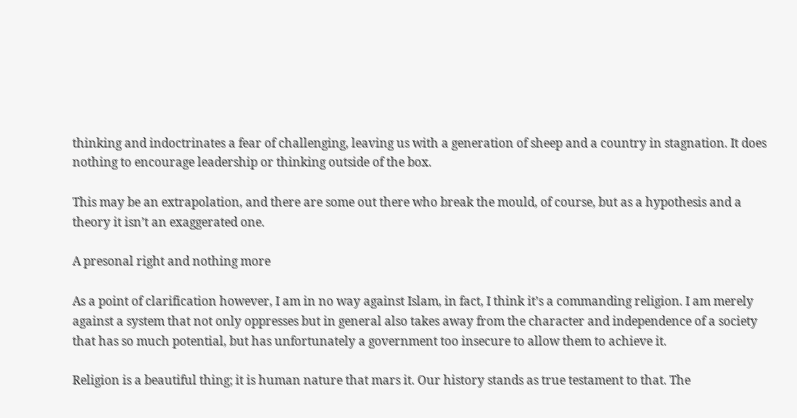thinking and indoctrinates a fear of challenging, leaving us with a generation of sheep and a country in stagnation. It does nothing to encourage leadership or thinking outside of the box.

This may be an extrapolation, and there are some out there who break the mould, of course, but as a hypothesis and a theory it isn’t an exaggerated one.

A presonal right and nothing more

As a point of clarification however, I am in no way against Islam, in fact, I think it’s a commanding religion. I am merely against a system that not only oppresses but in general also takes away from the character and independence of a society that has so much potential, but has unfortunately a government too insecure to allow them to achieve it.

Religion is a beautiful thing; it is human nature that mars it. Our history stands as true testament to that. The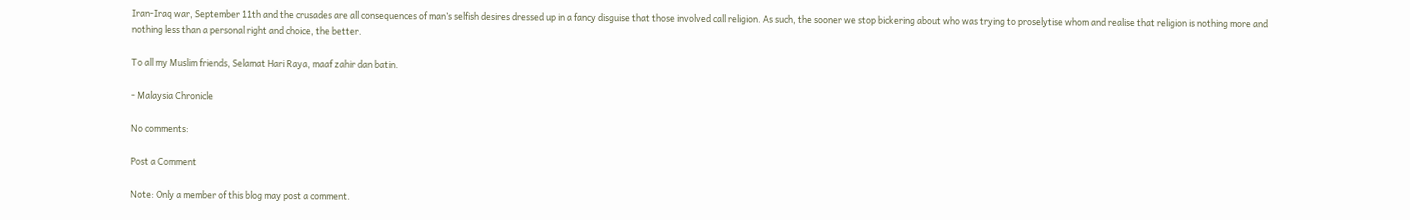Iran-Iraq war, September 11th and the crusades are all consequences of man’s selfish desires dressed up in a fancy disguise that those involved call religion. As such, the sooner we stop bickering about who was trying to proselytise whom and realise that religion is nothing more and nothing less than a personal right and choice, the better.

To all my Muslim friends, Selamat Hari Raya, maaf zahir dan batin.

- Malaysia Chronicle

No comments:

Post a Comment

Note: Only a member of this blog may post a comment.